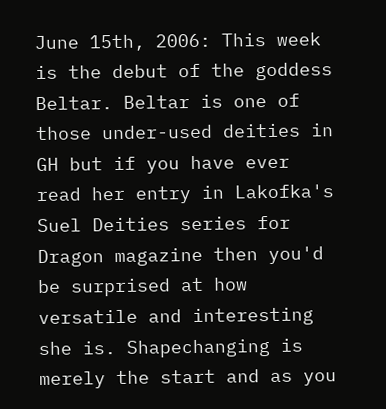June 15th, 2006: This week is the debut of the goddess Beltar. Beltar is one of those under-used deities in GH but if you have ever read her entry in Lakofka's Suel Deities series for Dragon magazine then you'd be surprised at how versatile and interesting she is. Shapechanging is merely the start and as you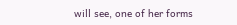will see, one of her forms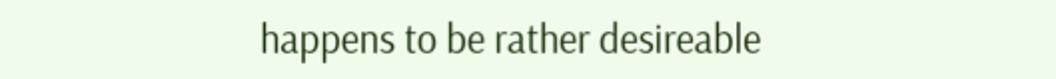happens to be rather desireable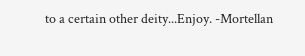to a certain other deity...Enjoy. -Mortellan